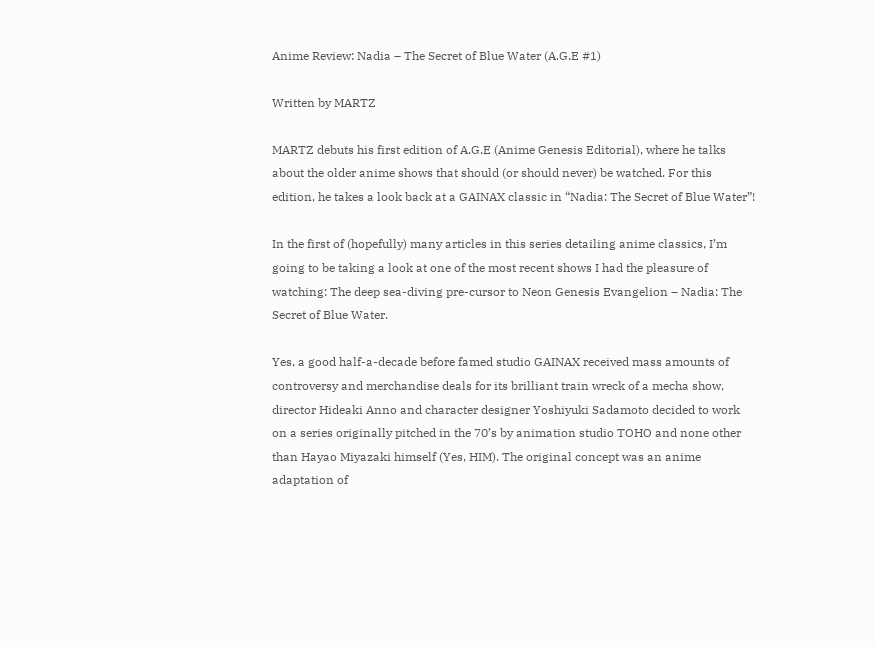Anime Review: Nadia – The Secret of Blue Water (A.G.E #1)

Written by MARTZ

MARTZ debuts his first edition of A.G.E (Anime Genesis Editorial), where he talks about the older anime shows that should (or should never) be watched. For this edition, he takes a look back at a GAINAX classic in “Nadia: The Secret of Blue Water”!

In the first of (hopefully) many articles in this series detailing anime classics, I’m going to be taking a look at one of the most recent shows I had the pleasure of watching: The deep sea-diving pre-cursor to Neon Genesis Evangelion – Nadia: The Secret of Blue Water.

Yes, a good half-a-decade before famed studio GAINAX received mass amounts of controversy and merchandise deals for its brilliant train wreck of a mecha show, director Hideaki Anno and character designer Yoshiyuki Sadamoto decided to work on a series originally pitched in the 70’s by animation studio TOHO and none other than Hayao Miyazaki himself (Yes, HIM). The original concept was an anime adaptation of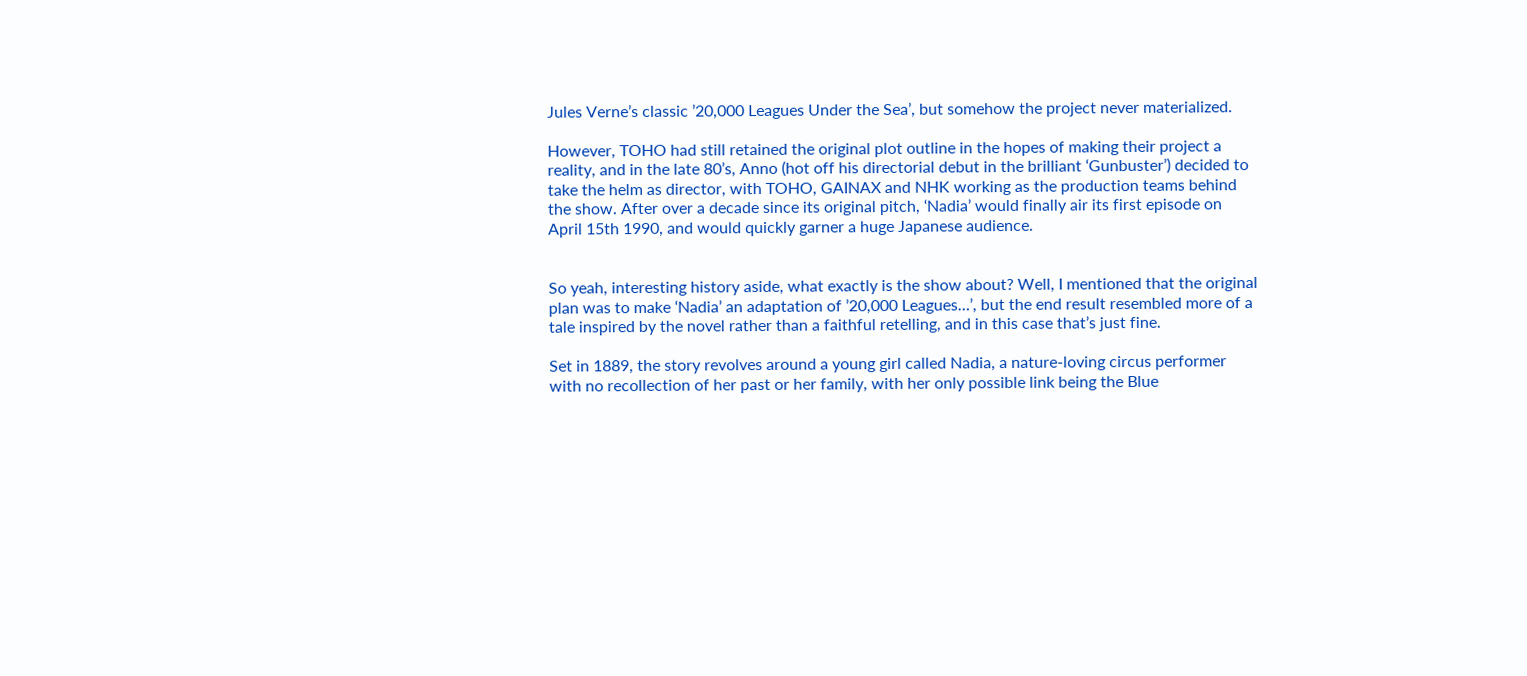Jules Verne’s classic ’20,000 Leagues Under the Sea’, but somehow the project never materialized.

However, TOHO had still retained the original plot outline in the hopes of making their project a reality, and in the late 80’s, Anno (hot off his directorial debut in the brilliant ‘Gunbuster’) decided to take the helm as director, with TOHO, GAINAX and NHK working as the production teams behind the show. After over a decade since its original pitch, ‘Nadia’ would finally air its first episode on April 15th 1990, and would quickly garner a huge Japanese audience.


So yeah, interesting history aside, what exactly is the show about? Well, I mentioned that the original plan was to make ‘Nadia’ an adaptation of ’20,000 Leagues…’, but the end result resembled more of a tale inspired by the novel rather than a faithful retelling, and in this case that’s just fine.

Set in 1889, the story revolves around a young girl called Nadia, a nature-loving circus performer with no recollection of her past or her family, with her only possible link being the Blue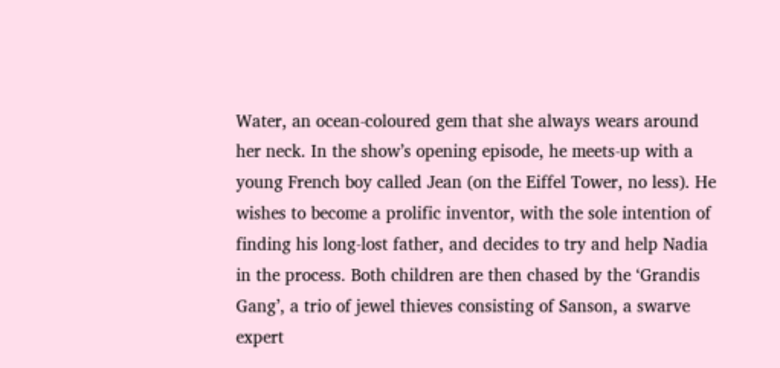Water, an ocean-coloured gem that she always wears around her neck. In the show’s opening episode, he meets-up with a young French boy called Jean (on the Eiffel Tower, no less). He wishes to become a prolific inventor, with the sole intention of finding his long-lost father, and decides to try and help Nadia in the process. Both children are then chased by the ‘Grandis Gang’, a trio of jewel thieves consisting of Sanson, a swarve expert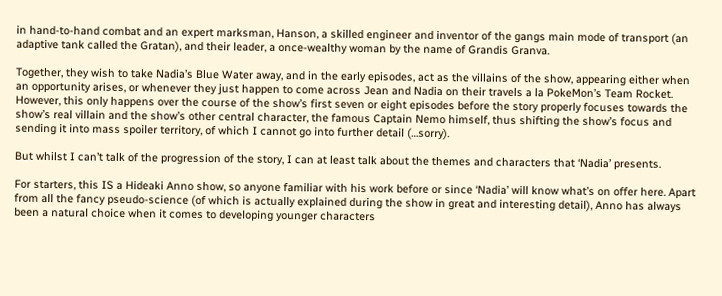in hand-to-hand combat and an expert marksman, Hanson, a skilled engineer and inventor of the gangs main mode of transport (an adaptive tank called the Gratan), and their leader, a once-wealthy woman by the name of Grandis Granva.

Together, they wish to take Nadia’s Blue Water away, and in the early episodes, act as the villains of the show, appearing either when an opportunity arises, or whenever they just happen to come across Jean and Nadia on their travels a la PokeMon’s Team Rocket. However, this only happens over the course of the show’s first seven or eight episodes before the story properly focuses towards the show’s real villain and the show’s other central character, the famous Captain Nemo himself, thus shifting the show’s focus and sending it into mass spoiler territory, of which I cannot go into further detail (…sorry).

But whilst I can’t talk of the progression of the story, I can at least talk about the themes and characters that ‘Nadia’ presents.

For starters, this IS a Hideaki Anno show, so anyone familiar with his work before or since ‘Nadia’ will know what’s on offer here. Apart from all the fancy pseudo-science (of which is actually explained during the show in great and interesting detail), Anno has always been a natural choice when it comes to developing younger characters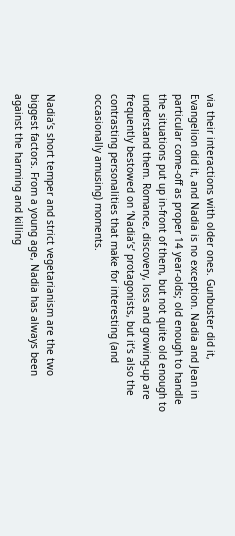via their interactions with older ones. Gunbuster did it, Evangelion did it, and Nadia is no exception. Nadia and Jean in particular come-off as proper 14 year-olds; old enough to handle the situations put up in-front of them, but not quite old enough to understand them. Romance, discovery, loss and growing-up are frequently bestowed on ‘Nadia’s’ protagonists, but it’s also the contrasting personalities that make for interesting (and occasionally amusing) moments.


Nadia’s short temper and strict vegetarianism are the two biggest factors. From a young age, Nadia has always been against the harming and killing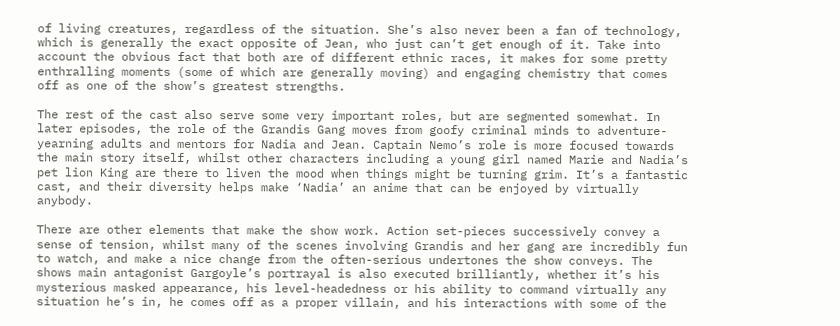of living creatures, regardless of the situation. She’s also never been a fan of technology, which is generally the exact opposite of Jean, who just can’t get enough of it. Take into account the obvious fact that both are of different ethnic races, it makes for some pretty enthralling moments (some of which are generally moving) and engaging chemistry that comes off as one of the show’s greatest strengths.

The rest of the cast also serve some very important roles, but are segmented somewhat. In later episodes, the role of the Grandis Gang moves from goofy criminal minds to adventure-yearning adults and mentors for Nadia and Jean. Captain Nemo’s role is more focused towards the main story itself, whilst other characters including a young girl named Marie and Nadia’s pet lion King are there to liven the mood when things might be turning grim. It’s a fantastic cast, and their diversity helps make ‘Nadia’ an anime that can be enjoyed by virtually anybody.

There are other elements that make the show work. Action set-pieces successively convey a sense of tension, whilst many of the scenes involving Grandis and her gang are incredibly fun to watch, and make a nice change from the often-serious undertones the show conveys. The shows main antagonist Gargoyle’s portrayal is also executed brilliantly, whether it’s his mysterious masked appearance, his level-headedness or his ability to command virtually any situation he’s in, he comes off as a proper villain, and his interactions with some of the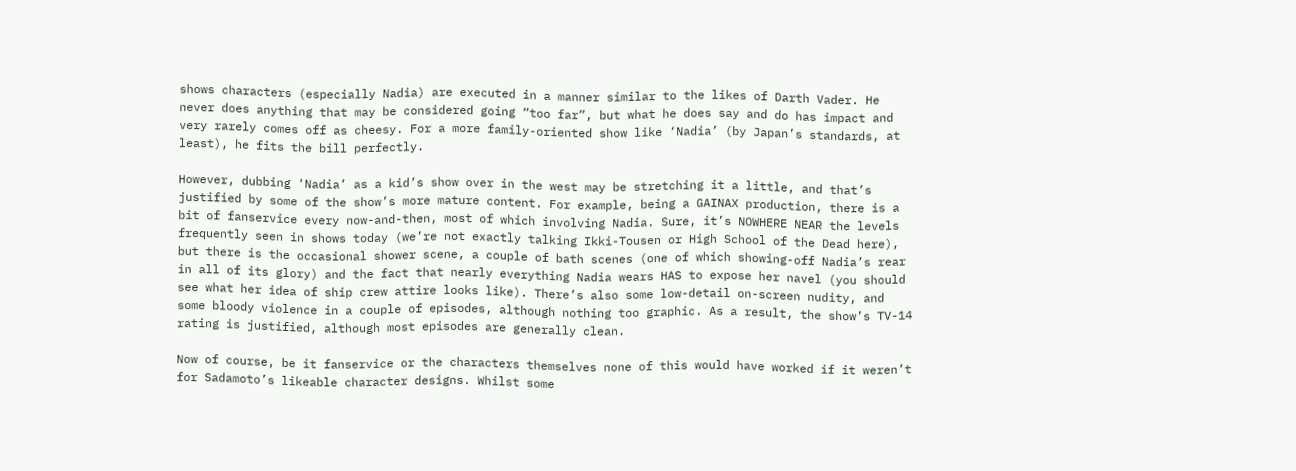shows characters (especially Nadia) are executed in a manner similar to the likes of Darth Vader. He never does anything that may be considered going “too far”, but what he does say and do has impact and very rarely comes off as cheesy. For a more family-oriented show like ‘Nadia’ (by Japan’s standards, at least), he fits the bill perfectly.

However, dubbing ‘Nadia’ as a kid’s show over in the west may be stretching it a little, and that’s justified by some of the show’s more mature content. For example, being a GAINAX production, there is a bit of fanservice every now-and-then, most of which involving Nadia. Sure, it’s NOWHERE NEAR the levels frequently seen in shows today (we’re not exactly talking Ikki-Tousen or High School of the Dead here), but there is the occasional shower scene, a couple of bath scenes (one of which showing-off Nadia’s rear in all of its glory) and the fact that nearly everything Nadia wears HAS to expose her navel (you should see what her idea of ship crew attire looks like). There’s also some low-detail on-screen nudity, and some bloody violence in a couple of episodes, although nothing too graphic. As a result, the show’s TV-14 rating is justified, although most episodes are generally clean.

Now of course, be it fanservice or the characters themselves none of this would have worked if it weren’t for Sadamoto’s likeable character designs. Whilst some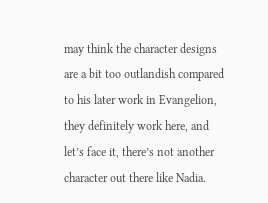may think the character designs are a bit too outlandish compared to his later work in Evangelion, they definitely work here, and let’s face it, there’s not another character out there like Nadia.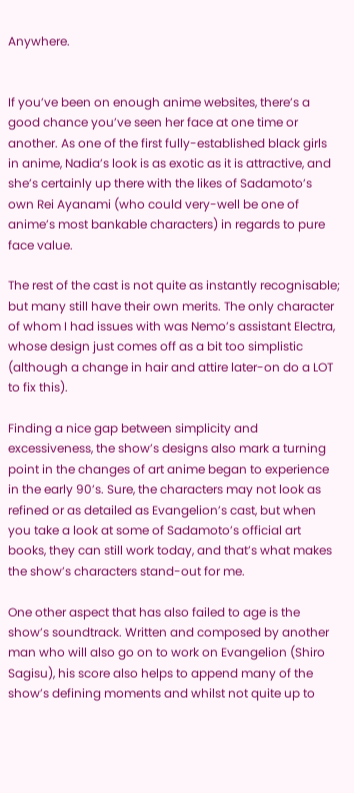Anywhere.


If you’ve been on enough anime websites, there’s a good chance you’ve seen her face at one time or another. As one of the first fully-established black girls in anime, Nadia’s look is as exotic as it is attractive, and she’s certainly up there with the likes of Sadamoto’s own Rei Ayanami (who could very-well be one of anime’s most bankable characters) in regards to pure face value.

The rest of the cast is not quite as instantly recognisable; but many still have their own merits. The only character of whom I had issues with was Nemo’s assistant Electra, whose design just comes off as a bit too simplistic (although a change in hair and attire later-on do a LOT to fix this).

Finding a nice gap between simplicity and excessiveness, the show’s designs also mark a turning point in the changes of art anime began to experience in the early 90’s. Sure, the characters may not look as refined or as detailed as Evangelion’s cast, but when you take a look at some of Sadamoto’s official art books, they can still work today, and that’s what makes the show’s characters stand-out for me.

One other aspect that has also failed to age is the show’s soundtrack. Written and composed by another man who will also go on to work on Evangelion (Shiro Sagisu), his score also helps to append many of the show’s defining moments and whilst not quite up to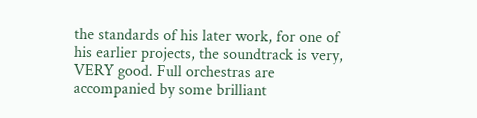the standards of his later work, for one of his earlier projects, the soundtrack is very, VERY good. Full orchestras are accompanied by some brilliant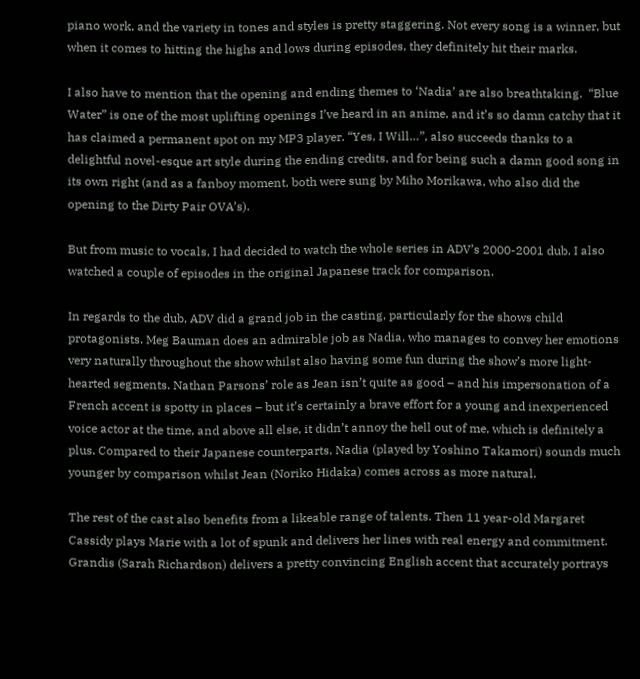piano work, and the variety in tones and styles is pretty staggering. Not every song is a winner, but when it comes to hitting the highs and lows during episodes, they definitely hit their marks.

I also have to mention that the opening and ending themes to ‘Nadia’ are also breathtaking.  “Blue Water” is one of the most uplifting openings I’ve heard in an anime, and it’s so damn catchy that it has claimed a permanent spot on my MP3 player. “Yes, I Will…”, also succeeds thanks to a delightful novel-esque art style during the ending credits, and for being such a damn good song in its own right (and as a fanboy moment, both were sung by Miho Morikawa, who also did the opening to the Dirty Pair OVA’s).

But from music to vocals, I had decided to watch the whole series in ADV’s 2000-2001 dub. I also watched a couple of episodes in the original Japanese track for comparison.

In regards to the dub, ADV did a grand job in the casting, particularly for the shows child protagonists. Meg Bauman does an admirable job as Nadia, who manages to convey her emotions very naturally throughout the show whilst also having some fun during the show’s more light-hearted segments. Nathan Parsons’ role as Jean isn’t quite as good – and his impersonation of a French accent is spotty in places – but it’s certainly a brave effort for a young and inexperienced voice actor at the time, and above all else, it didn’t annoy the hell out of me, which is definitely a plus. Compared to their Japanese counterparts, Nadia (played by Yoshino Takamori) sounds much younger by comparison whilst Jean (Noriko Hidaka) comes across as more natural.

The rest of the cast also benefits from a likeable range of talents. Then 11 year-old Margaret Cassidy plays Marie with a lot of spunk and delivers her lines with real energy and commitment. Grandis (Sarah Richardson) delivers a pretty convincing English accent that accurately portrays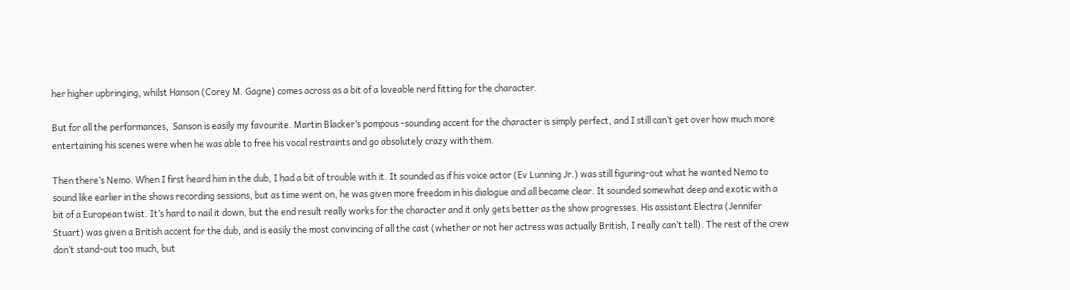her higher upbringing, whilst Hanson (Corey M. Gagne) comes across as a bit of a loveable nerd fitting for the character.

But for all the performances,  Sanson is easily my favourite. Martin Blacker’s pompous -sounding accent for the character is simply perfect, and I still can’t get over how much more entertaining his scenes were when he was able to free his vocal restraints and go absolutely crazy with them.

Then there’s Nemo. When I first heard him in the dub, I had a bit of trouble with it. It sounded as if his voice actor (Ev Lunning Jr.) was still figuring-out what he wanted Nemo to sound like earlier in the shows recording sessions, but as time went on, he was given more freedom in his dialogue and all became clear. It sounded somewhat deep and exotic with a bit of a European twist. It’s hard to nail it down, but the end result really works for the character and it only gets better as the show progresses. His assistant Electra (Jennifer Stuart) was given a British accent for the dub, and is easily the most convincing of all the cast (whether or not her actress was actually British, I really can’t tell). The rest of the crew don’t stand-out too much, but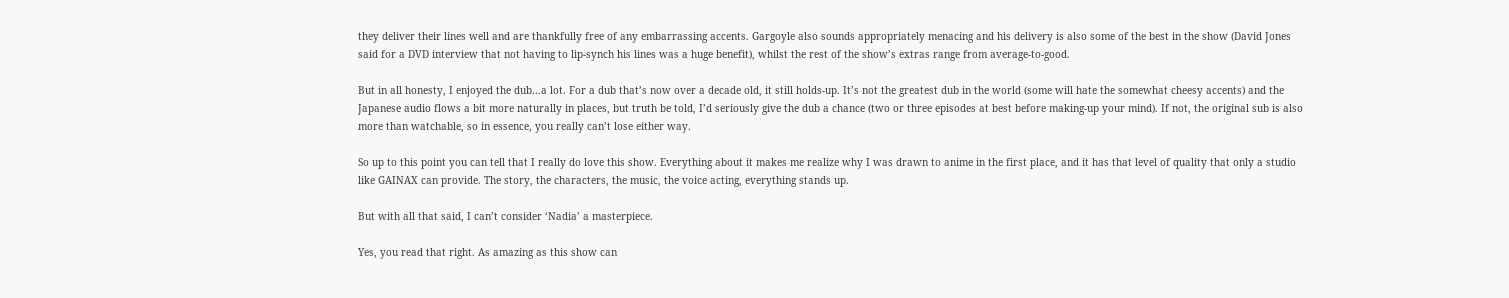they deliver their lines well and are thankfully free of any embarrassing accents. Gargoyle also sounds appropriately menacing and his delivery is also some of the best in the show (David Jones said for a DVD interview that not having to lip-synch his lines was a huge benefit), whilst the rest of the show’s extras range from average-to-good.

But in all honesty, I enjoyed the dub…a lot. For a dub that’s now over a decade old, it still holds-up. It’s not the greatest dub in the world (some will hate the somewhat cheesy accents) and the Japanese audio flows a bit more naturally in places, but truth be told, I’d seriously give the dub a chance (two or three episodes at best before making-up your mind). If not, the original sub is also more than watchable, so in essence, you really can’t lose either way.

So up to this point you can tell that I really do love this show. Everything about it makes me realize why I was drawn to anime in the first place, and it has that level of quality that only a studio like GAINAX can provide. The story, the characters, the music, the voice acting, everything stands up.

But with all that said, I can’t consider ‘Nadia’ a masterpiece.

Yes, you read that right. As amazing as this show can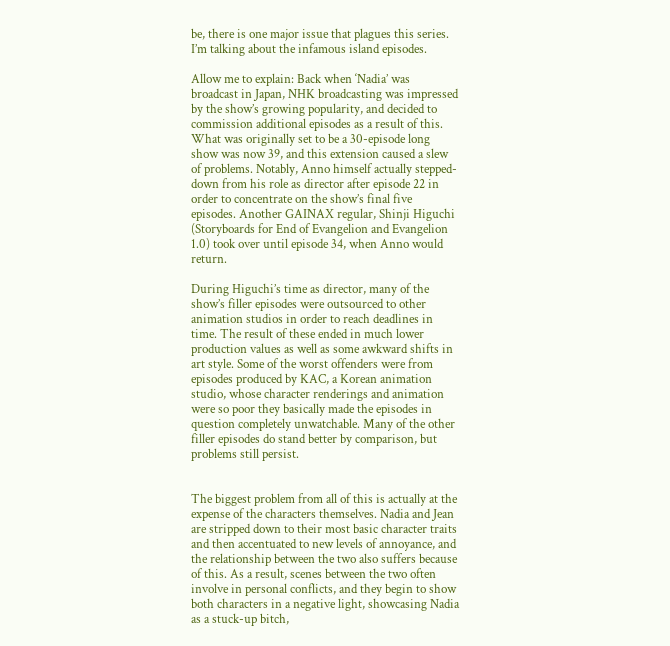be, there is one major issue that plagues this series. I’m talking about the infamous island episodes.

Allow me to explain: Back when ‘Nadia’ was broadcast in Japan, NHK broadcasting was impressed by the show’s growing popularity, and decided to commission additional episodes as a result of this. What was originally set to be a 30-episode long show was now 39, and this extension caused a slew of problems. Notably, Anno himself actually stepped-down from his role as director after episode 22 in order to concentrate on the show’s final five episodes. Another GAINAX regular, Shinji Higuchi (Storyboards for End of Evangelion and Evangelion 1.0) took over until episode 34, when Anno would return.

During Higuchi’s time as director, many of the show’s filler episodes were outsourced to other animation studios in order to reach deadlines in time. The result of these ended in much lower production values as well as some awkward shifts in art style. Some of the worst offenders were from episodes produced by KAC, a Korean animation studio, whose character renderings and animation were so poor they basically made the episodes in question completely unwatchable. Many of the other filler episodes do stand better by comparison, but problems still persist.


The biggest problem from all of this is actually at the expense of the characters themselves. Nadia and Jean are stripped down to their most basic character traits and then accentuated to new levels of annoyance, and the relationship between the two also suffers because of this. As a result, scenes between the two often involve in personal conflicts, and they begin to show both characters in a negative light, showcasing Nadia as a stuck-up bitch,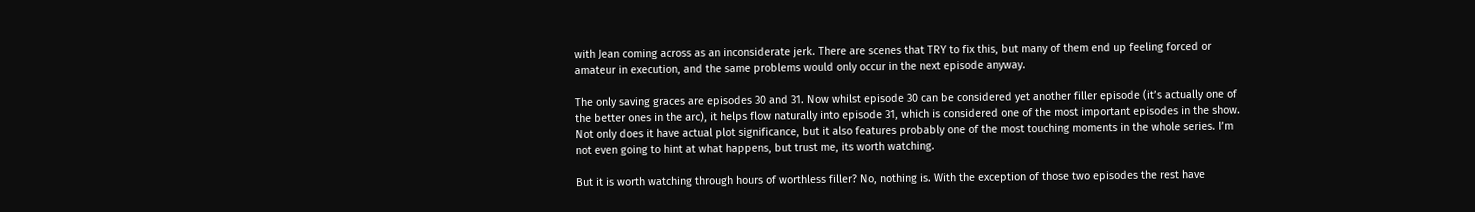with Jean coming across as an inconsiderate jerk. There are scenes that TRY to fix this, but many of them end up feeling forced or amateur in execution, and the same problems would only occur in the next episode anyway.

The only saving graces are episodes 30 and 31. Now whilst episode 30 can be considered yet another filler episode (it’s actually one of the better ones in the arc), it helps flow naturally into episode 31, which is considered one of the most important episodes in the show. Not only does it have actual plot significance, but it also features probably one of the most touching moments in the whole series. I’m not even going to hint at what happens, but trust me, its worth watching.

But it is worth watching through hours of worthless filler? No, nothing is. With the exception of those two episodes the rest have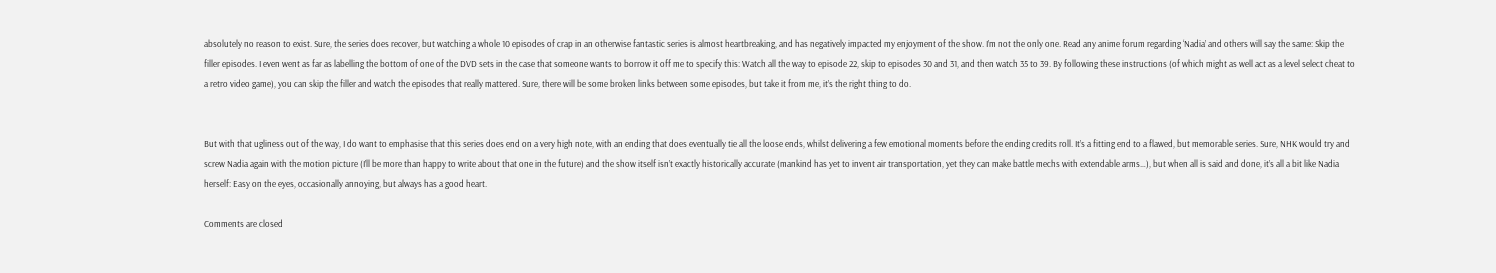absolutely no reason to exist. Sure, the series does recover, but watching a whole 10 episodes of crap in an otherwise fantastic series is almost heartbreaking, and has negatively impacted my enjoyment of the show. I’m not the only one. Read any anime forum regarding ‘Nadia’ and others will say the same: Skip the filler episodes. I even went as far as labelling the bottom of one of the DVD sets in the case that someone wants to borrow it off me to specify this: Watch all the way to episode 22, skip to episodes 30 and 31, and then watch 35 to 39. By following these instructions (of which might as well act as a level select cheat to a retro video game), you can skip the filler and watch the episodes that really mattered. Sure, there will be some broken links between some episodes, but take it from me, it’s the right thing to do.


But with that ugliness out of the way, I do want to emphasise that this series does end on a very high note, with an ending that does eventually tie all the loose ends, whilst delivering a few emotional moments before the ending credits roll. It’s a fitting end to a flawed, but memorable series. Sure, NHK would try and screw Nadia again with the motion picture (I’ll be more than happy to write about that one in the future) and the show itself isn’t exactly historically accurate (mankind has yet to invent air transportation, yet they can make battle mechs with extendable arms…), but when all is said and done, it’s all a bit like Nadia herself: Easy on the eyes, occasionally annoying, but always has a good heart.

Comments are closed